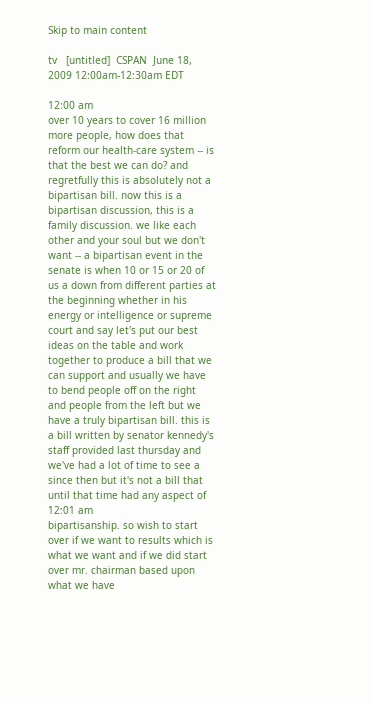Skip to main content

tv   [untitled]  CSPAN  June 18, 2009 12:00am-12:30am EDT

12:00 am
over 10 years to cover 16 million more people, how does that reform our health-care system -- is that the best we can do? and regretfully this is absolutely not a bipartisan bill. now this is a bipartisan discussion, this is a family discussion. we like each other and your soul but we don't want -- a bipartisan event in the senate is when 10 or 15 or 20 of us a down from different parties at the beginning whether in his energy or intelligence or supreme court and say let's put our best ideas on the table and work together to produce a bill that we can support and usually we have to bend people off on the right and people from the left but we have a truly bipartisan bill. this is a bill written by senator kennedy's staff provided last thursday and we've had a lot of time to see a since then but it's not a bill that until that time had any aspect of
12:01 am
bipartisanship. so wish to start over if we want to results which is what we want and if we did start over mr. chairman based upon what we have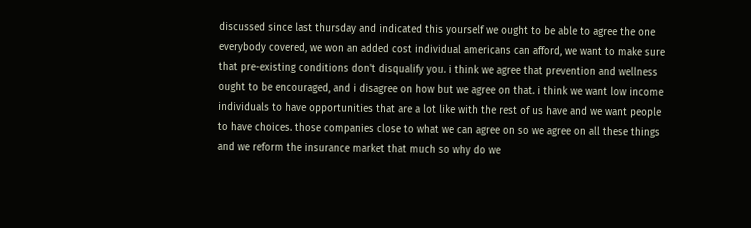discussed since last thursday and indicated this yourself we ought to be able to agree the one everybody covered, we won an added cost individual americans can afford, we want to make sure that pre-existing conditions don't disqualify you. i think we agree that prevention and wellness ought to be encouraged, and i disagree on how but we agree on that. i think we want low income individuals to have opportunities that are a lot like with the rest of us have and we want people to have choices. those companies close to what we can agree on so we agree on all these things and we reform the insurance market that much so why do we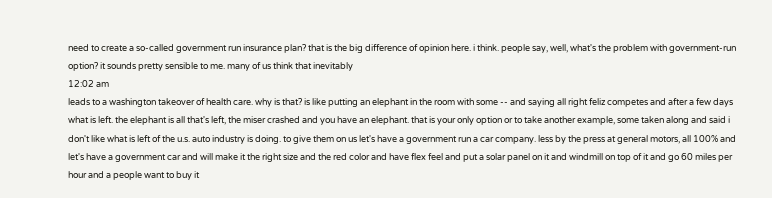need to create a so-called government run insurance plan? that is the big difference of opinion here. i think. people say, well, what's the problem with government-run option? it sounds pretty sensible to me. many of us think that inevitably
12:02 am
leads to a washington takeover of health care. why is that? is like putting an elephant in the room with some -- and saying all right feliz competes and after a few days what is left. the elephant is all that's left, the miser crashed and you have an elephant. that is your only option or to take another example, some taken along and said i don't like what is left of the u.s. auto industry is doing. to give them on us let's have a government run a car company. less by the press at general motors, all 100% and let's have a government car and will make it the right size and the red color and have flex feel and put a solar panel on it and windmill on top of it and go 60 miles per hour and a people want to buy it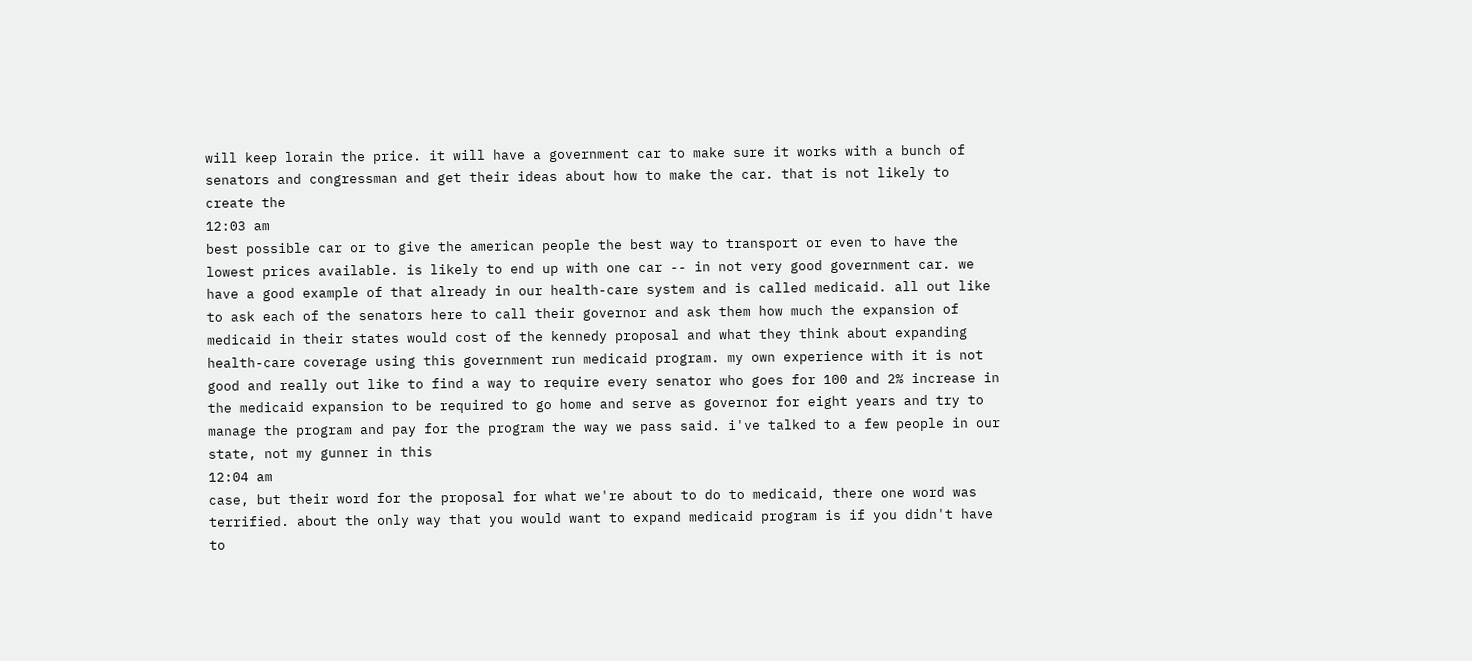will keep lorain the price. it will have a government car to make sure it works with a bunch of senators and congressman and get their ideas about how to make the car. that is not likely to create the
12:03 am
best possible car or to give the american people the best way to transport or even to have the lowest prices available. is likely to end up with one car -- in not very good government car. we have a good example of that already in our health-care system and is called medicaid. all out like to ask each of the senators here to call their governor and ask them how much the expansion of medicaid in their states would cost of the kennedy proposal and what they think about expanding health-care coverage using this government run medicaid program. my own experience with it is not good and really out like to find a way to require every senator who goes for 100 and 2% increase in the medicaid expansion to be required to go home and serve as governor for eight years and try to manage the program and pay for the program the way we pass said. i've talked to a few people in our state, not my gunner in this
12:04 am
case, but their word for the proposal for what we're about to do to medicaid, there one word was terrified. about the only way that you would want to expand medicaid program is if you didn't have to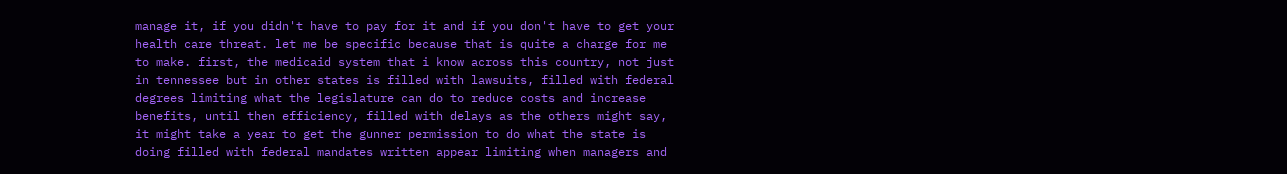manage it, if you didn't have to pay for it and if you don't have to get your health care threat. let me be specific because that is quite a charge for me to make. first, the medicaid system that i know across this country, not just in tennessee but in other states is filled with lawsuits, filled with federal degrees limiting what the legislature can do to reduce costs and increase benefits, until then efficiency, filled with delays as the others might say, it might take a year to get the gunner permission to do what the state is doing filled with federal mandates written appear limiting when managers and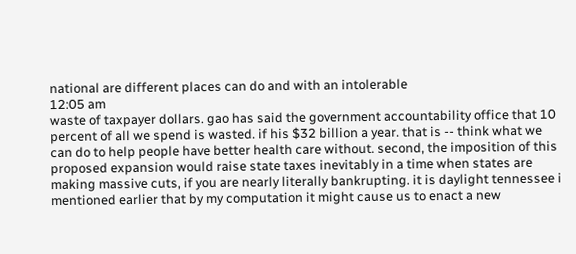national are different places can do and with an intolerable
12:05 am
waste of taxpayer dollars. gao has said the government accountability office that 10 percent of all we spend is wasted. if his $32 billion a year. that is -- think what we can do to help people have better health care without. second, the imposition of this proposed expansion would raise state taxes inevitably in a time when states are making massive cuts, if you are nearly literally bankrupting. it is daylight tennessee i mentioned earlier that by my computation it might cause us to enact a new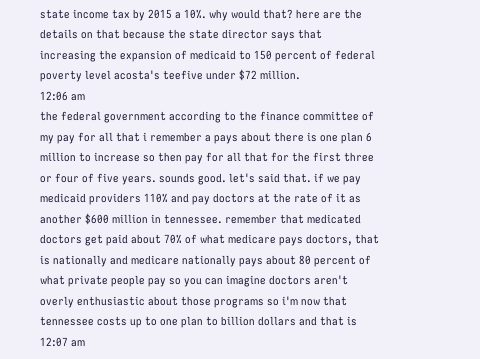state income tax by 2015 a 10%. why would that? here are the details on that because the state director says that increasing the expansion of medicaid to 150 percent of federal poverty level acosta's teefive under $72 million.
12:06 am
the federal government according to the finance committee of my pay for all that i remember a pays about there is one plan 6 million to increase so then pay for all that for the first three or four of five years. sounds good. let's said that. if we pay medicaid providers 110% and pay doctors at the rate of it as another $600 million in tennessee. remember that medicated doctors get paid about 70% of what medicare pays doctors, that is nationally and medicare nationally pays about 80 percent of what private people pay so you can imagine doctors aren't overly enthusiastic about those programs so i'm now that tennessee costs up to one plan to billion dollars and that is
12:07 am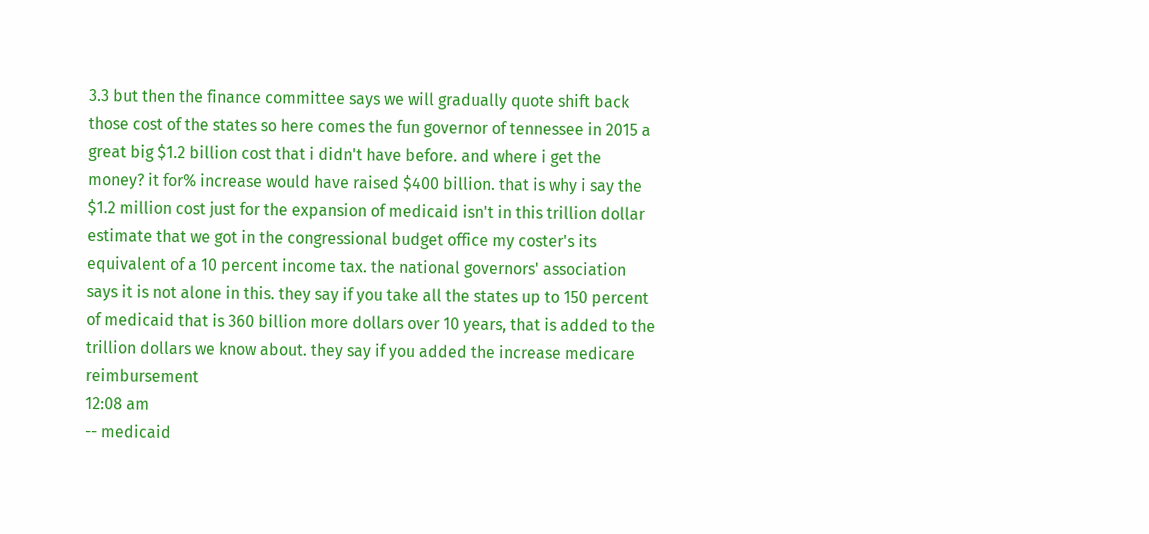3.3 but then the finance committee says we will gradually quote shift back those cost of the states so here comes the fun governor of tennessee in 2015 a great big $1.2 billion cost that i didn't have before. and where i get the money? it for% increase would have raised $400 billion. that is why i say the $1.2 million cost just for the expansion of medicaid isn't in this trillion dollar estimate that we got in the congressional budget office my coster's its equivalent of a 10 percent income tax. the national governors' association says it is not alone in this. they say if you take all the states up to 150 percent of medicaid that is 360 billion more dollars over 10 years, that is added to the trillion dollars we know about. they say if you added the increase medicare reimbursement
12:08 am
-- medicaid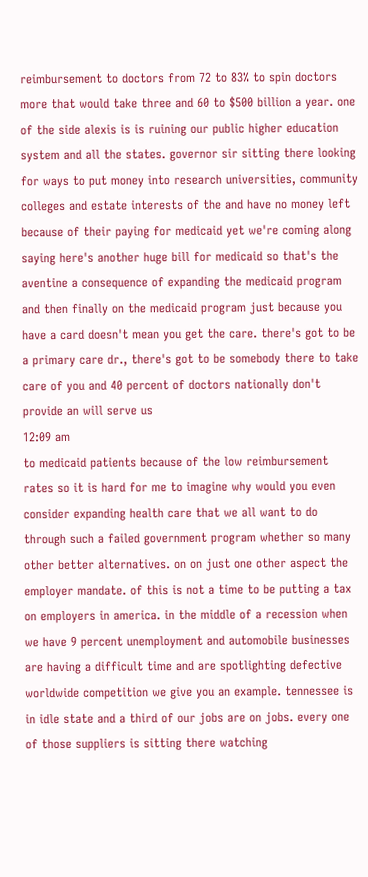reimbursement to doctors from 72 to 83% to spin doctors more that would take three and 60 to $500 billion a year. one of the side alexis is is ruining our public higher education system and all the states. governor sir sitting there looking for ways to put money into research universities, community colleges and estate interests of the and have no money left because of their paying for medicaid yet we're coming along saying here's another huge bill for medicaid so that's the aventine a consequence of expanding the medicaid program and then finally on the medicaid program just because you have a card doesn't mean you get the care. there's got to be a primary care dr., there's got to be somebody there to take care of you and 40 percent of doctors nationally don't provide an will serve us
12:09 am
to medicaid patients because of the low reimbursement rates so it is hard for me to imagine why would you even consider expanding health care that we all want to do through such a failed government program whether so many other better alternatives. on on just one other aspect the employer mandate. of this is not a time to be putting a tax on employers in america. in the middle of a recession when we have 9 percent unemployment and automobile businesses are having a difficult time and are spotlighting defective worldwide competition we give you an example. tennessee is in idle state and a third of our jobs are on jobs. every one of those suppliers is sitting there watching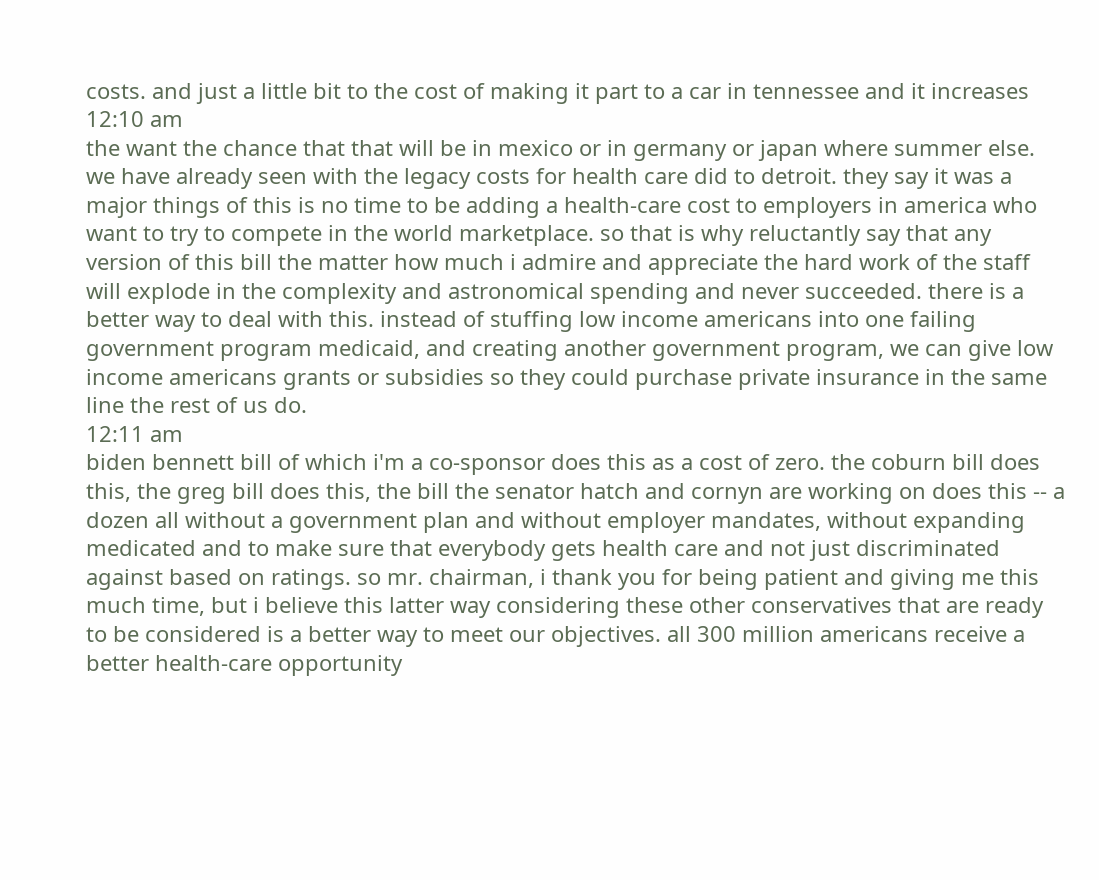costs. and just a little bit to the cost of making it part to a car in tennessee and it increases
12:10 am
the want the chance that that will be in mexico or in germany or japan where summer else. we have already seen with the legacy costs for health care did to detroit. they say it was a major things of this is no time to be adding a health-care cost to employers in america who want to try to compete in the world marketplace. so that is why reluctantly say that any version of this bill the matter how much i admire and appreciate the hard work of the staff will explode in the complexity and astronomical spending and never succeeded. there is a better way to deal with this. instead of stuffing low income americans into one failing government program medicaid, and creating another government program, we can give low income americans grants or subsidies so they could purchase private insurance in the same line the rest of us do.
12:11 am
biden bennett bill of which i'm a co-sponsor does this as a cost of zero. the coburn bill does this, the greg bill does this, the bill the senator hatch and cornyn are working on does this -- a dozen all without a government plan and without employer mandates, without expanding medicated and to make sure that everybody gets health care and not just discriminated against based on ratings. so mr. chairman, i thank you for being patient and giving me this much time, but i believe this latter way considering these other conservatives that are ready to be considered is a better way to meet our objectives. all 300 million americans receive a better health-care opportunity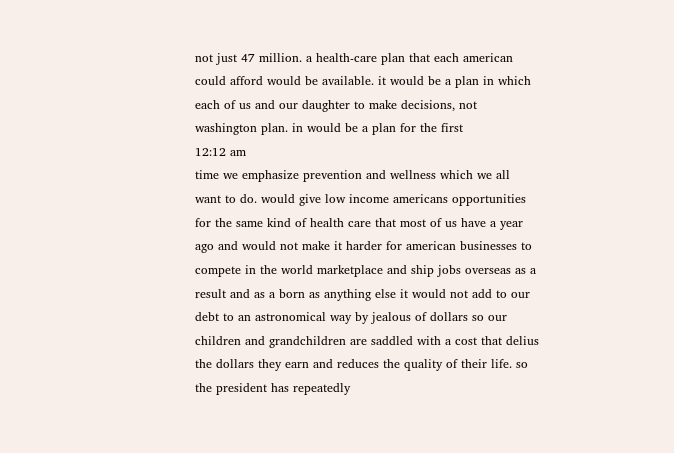not just 47 million. a health-care plan that each american could afford would be available. it would be a plan in which each of us and our daughter to make decisions, not washington plan. in would be a plan for the first
12:12 am
time we emphasize prevention and wellness which we all want to do. would give low income americans opportunities for the same kind of health care that most of us have a year ago and would not make it harder for american businesses to compete in the world marketplace and ship jobs overseas as a result and as a born as anything else it would not add to our debt to an astronomical way by jealous of dollars so our children and grandchildren are saddled with a cost that delius the dollars they earn and reduces the quality of their life. so the president has repeatedly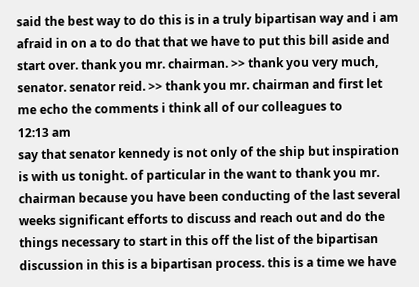said the best way to do this is in a truly bipartisan way and i am afraid in on a to do that that we have to put this bill aside and start over. thank you mr. chairman. >> thank you very much, senator. senator reid. >> thank you mr. chairman and first let me echo the comments i think all of our colleagues to
12:13 am
say that senator kennedy is not only of the ship but inspiration is with us tonight. of particular in the want to thank you mr. chairman because you have been conducting of the last several weeks significant efforts to discuss and reach out and do the things necessary to start in this off the list of the bipartisan discussion in this is a bipartisan process. this is a time we have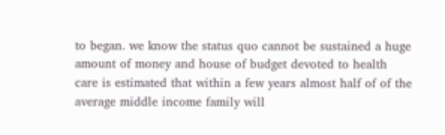to began. we know the status quo cannot be sustained a huge amount of money and house of budget devoted to health care is estimated that within a few years almost half of of the average middle income family will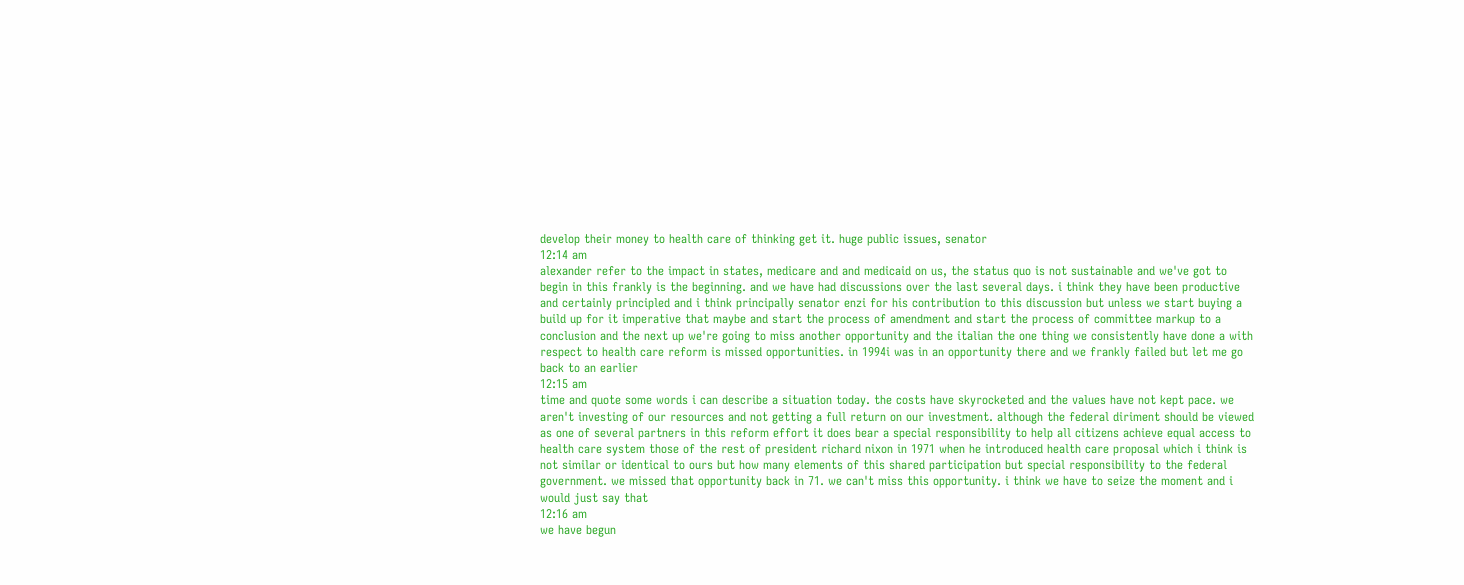develop their money to health care of thinking get it. huge public issues, senator
12:14 am
alexander refer to the impact in states, medicare and and medicaid on us, the status quo is not sustainable and we've got to begin in this frankly is the beginning. and we have had discussions over the last several days. i think they have been productive and certainly principled and i think principally senator enzi for his contribution to this discussion but unless we start buying a build up for it imperative that maybe and start the process of amendment and start the process of committee markup to a conclusion and the next up we're going to miss another opportunity and the italian the one thing we consistently have done a with respect to health care reform is missed opportunities. in 1994i was in an opportunity there and we frankly failed but let me go back to an earlier
12:15 am
time and quote some words i can describe a situation today. the costs have skyrocketed and the values have not kept pace. we aren't investing of our resources and not getting a full return on our investment. although the federal diriment should be viewed as one of several partners in this reform effort it does bear a special responsibility to help all citizens achieve equal access to health care system those of the rest of president richard nixon in 1971 when he introduced health care proposal which i think is not similar or identical to ours but how many elements of this shared participation but special responsibility to the federal government. we missed that opportunity back in 71. we can't miss this opportunity. i think we have to seize the moment and i would just say that
12:16 am
we have begun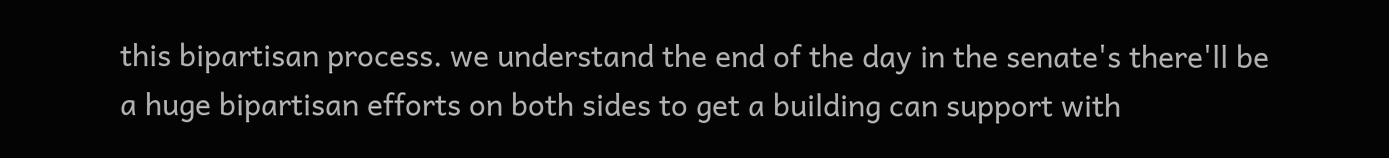this bipartisan process. we understand the end of the day in the senate's there'll be a huge bipartisan efforts on both sides to get a building can support with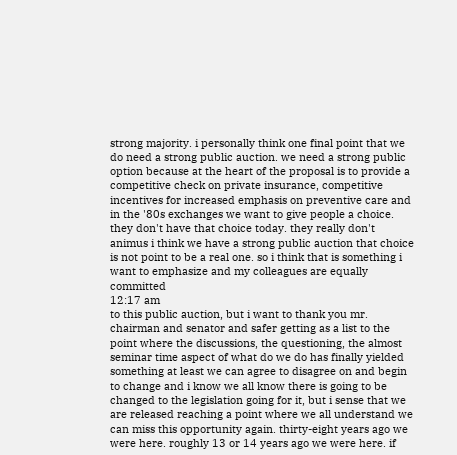strong majority. i personally think one final point that we do need a strong public auction. we need a strong public option because at the heart of the proposal is to provide a competitive check on private insurance, competitive incentives for increased emphasis on preventive care and in the '80s exchanges we want to give people a choice. they don't have that choice today. they really don't animus i think we have a strong public auction that choice is not point to be a real one. so i think that is something i want to emphasize and my colleagues are equally committed
12:17 am
to this public auction, but i want to thank you mr. chairman and senator and safer getting as a list to the point where the discussions, the questioning, the almost seminar time aspect of what do we do has finally yielded something at least we can agree to disagree on and begin to change and i know we all know there is going to be changed to the legislation going for it, but i sense that we are released reaching a point where we all understand we can miss this opportunity again. thirty-eight years ago we were here. roughly 13 or 14 years ago we were here. if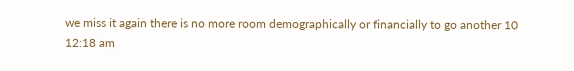we miss it again there is no more room demographically or financially to go another 10
12:18 am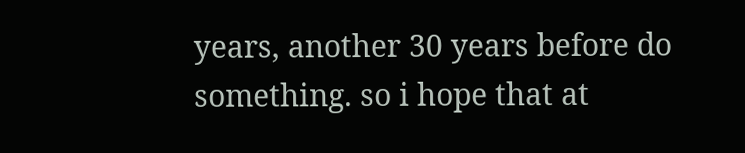years, another 30 years before do something. so i hope that at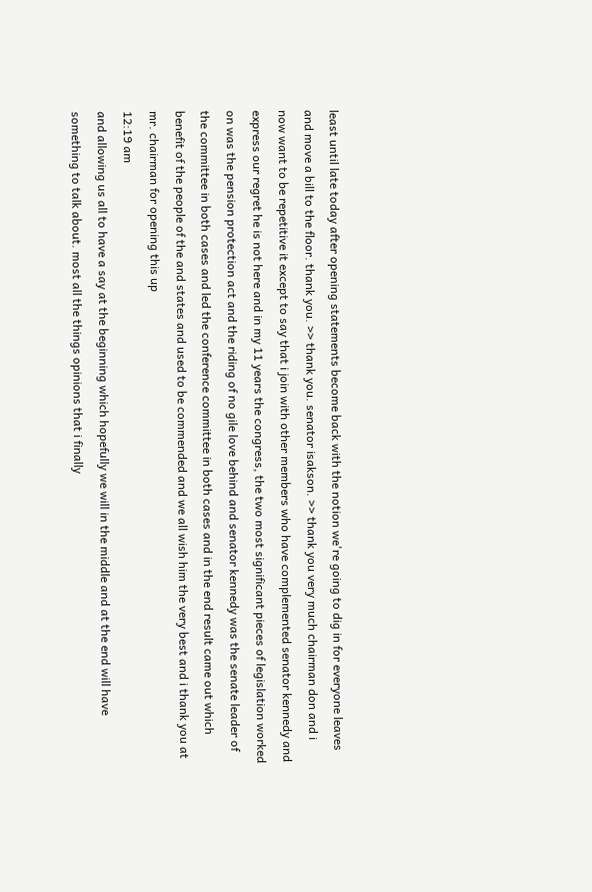least until late today after opening statements become back with the notion we're going to dig in for everyone leaves and move a bill to the floor. thank you. >> thank you. senator isakson. >> thank you very much chairman don and i now want to be repetitive it except to say that i join with other members who have complemented senator kennedy and express our regret he is not here and in my 11 years the congress, the two most significant pieces of legislation worked on was the pension protection act and the riding of no gile love behind and senator kennedy was the senate leader of the committee in both cases and led the conference committee in both cases and in the end result came out which benefit of the people of the and states and used to be commended and we all wish him the very best and i thank you at mr. chairman for opening this up
12:19 am
and allowing us all to have a say at the beginning which hopefully we will in the middle and at the end will have something to talk about. most all the things opinions that i finally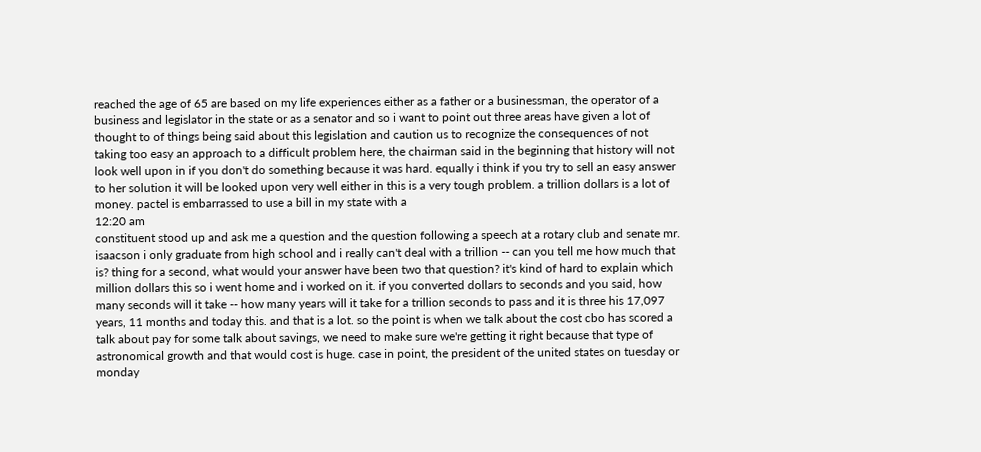reached the age of 65 are based on my life experiences either as a father or a businessman, the operator of a business and legislator in the state or as a senator and so i want to point out three areas have given a lot of thought to of things being said about this legislation and caution us to recognize the consequences of not taking too easy an approach to a difficult problem here, the chairman said in the beginning that history will not look well upon in if you don't do something because it was hard. equally i think if you try to sell an easy answer to her solution it will be looked upon very well either in this is a very tough problem. a trillion dollars is a lot of money. pactel is embarrassed to use a bill in my state with a
12:20 am
constituent stood up and ask me a question and the question following a speech at a rotary club and senate mr. isaacson i only graduate from high school and i really can't deal with a trillion -- can you tell me how much that is? thing for a second, what would your answer have been two that question? it's kind of hard to explain which million dollars this so i went home and i worked on it. if you converted dollars to seconds and you said, how many seconds will it take -- how many years will it take for a trillion seconds to pass and it is three his 17,097 years, 11 months and today this. and that is a lot. so the point is when we talk about the cost cbo has scored a talk about pay for some talk about savings, we need to make sure we're getting it right because that type of astronomical growth and that would cost is huge. case in point, the president of the united states on tuesday or monday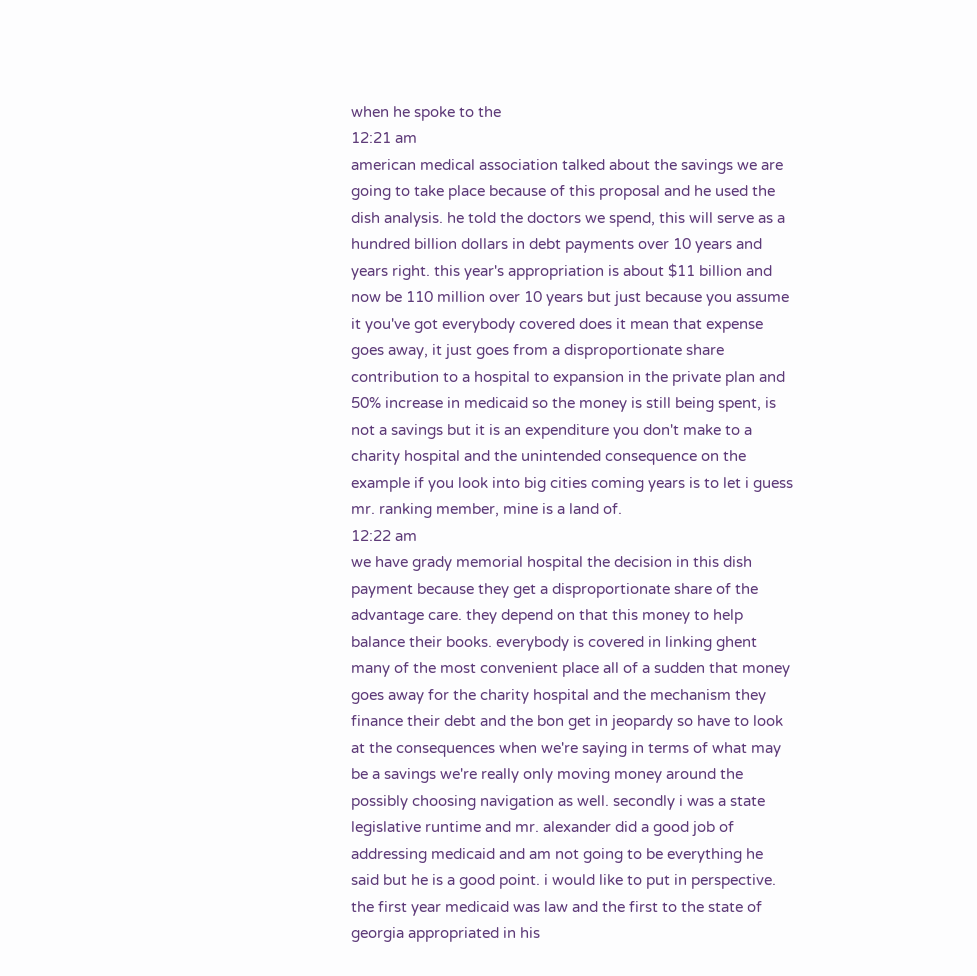when he spoke to the
12:21 am
american medical association talked about the savings we are going to take place because of this proposal and he used the dish analysis. he told the doctors we spend, this will serve as a hundred billion dollars in debt payments over 10 years and years right. this year's appropriation is about $11 billion and now be 110 million over 10 years but just because you assume it you've got everybody covered does it mean that expense goes away, it just goes from a disproportionate share contribution to a hospital to expansion in the private plan and 50% increase in medicaid so the money is still being spent, is not a savings but it is an expenditure you don't make to a charity hospital and the unintended consequence on the example if you look into big cities coming years is to let i guess mr. ranking member, mine is a land of.
12:22 am
we have grady memorial hospital the decision in this dish payment because they get a disproportionate share of the advantage care. they depend on that this money to help balance their books. everybody is covered in linking ghent many of the most convenient place all of a sudden that money goes away for the charity hospital and the mechanism they finance their debt and the bon get in jeopardy so have to look at the consequences when we're saying in terms of what may be a savings we're really only moving money around the possibly choosing navigation as well. secondly i was a state legislative runtime and mr. alexander did a good job of addressing medicaid and am not going to be everything he said but he is a good point. i would like to put in perspective. the first year medicaid was law and the first to the state of georgia appropriated in his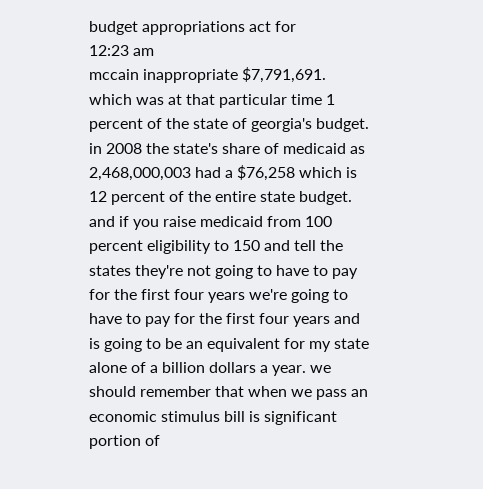budget appropriations act for
12:23 am
mccain inappropriate $7,791,691. which was at that particular time 1 percent of the state of georgia's budget. in 2008 the state's share of medicaid as 2,468,000,003 had a $76,258 which is 12 percent of the entire state budget. and if you raise medicaid from 100 percent eligibility to 150 and tell the states they're not going to have to pay for the first four years we're going to have to pay for the first four years and is going to be an equivalent for my state alone of a billion dollars a year. we should remember that when we pass an economic stimulus bill is significant portion of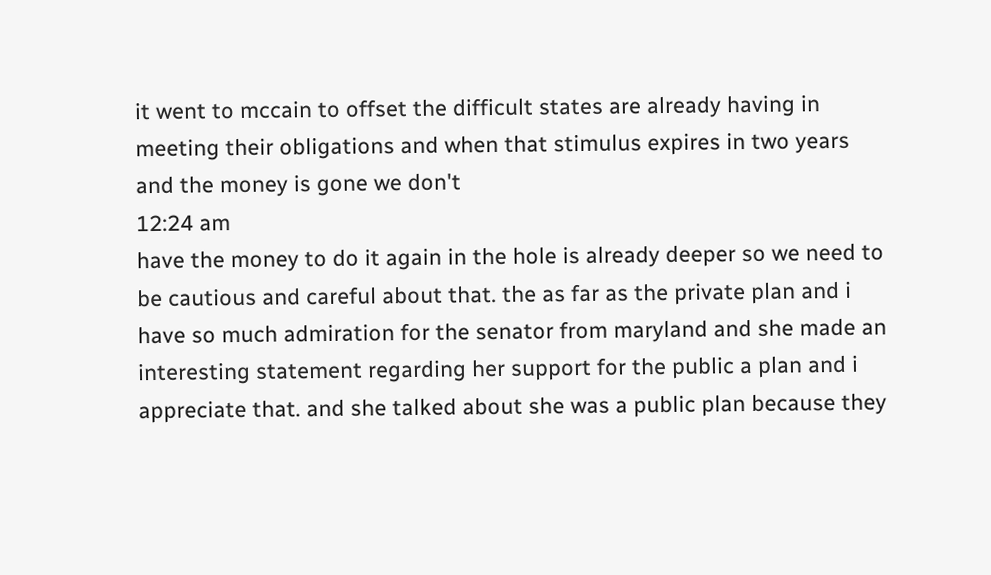it went to mccain to offset the difficult states are already having in meeting their obligations and when that stimulus expires in two years and the money is gone we don't
12:24 am
have the money to do it again in the hole is already deeper so we need to be cautious and careful about that. the as far as the private plan and i have so much admiration for the senator from maryland and she made an interesting statement regarding her support for the public a plan and i appreciate that. and she talked about she was a public plan because they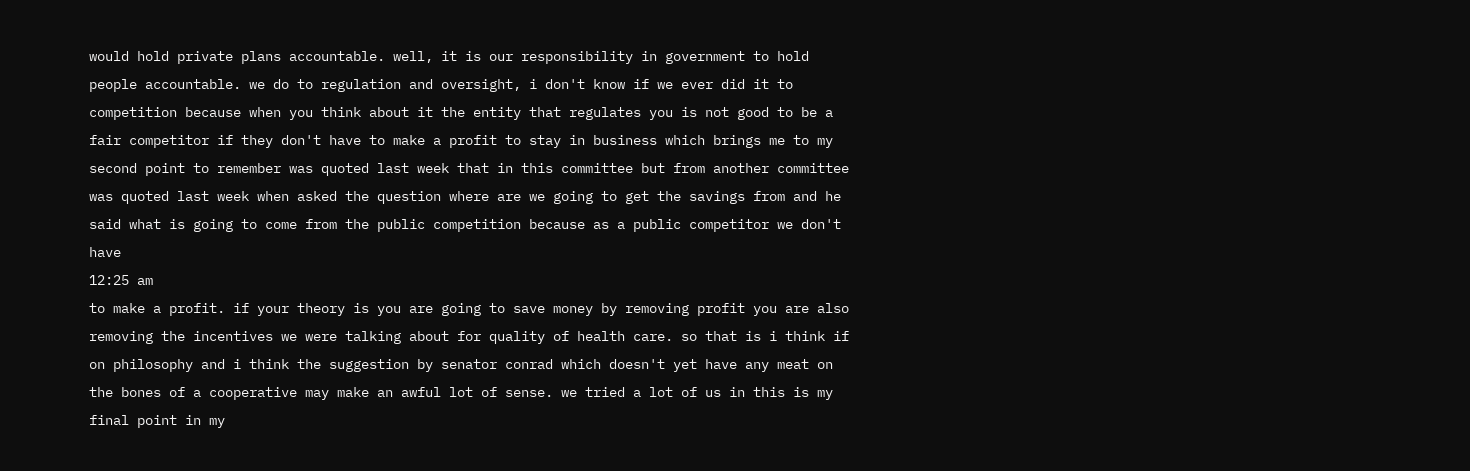would hold private plans accountable. well, it is our responsibility in government to hold people accountable. we do to regulation and oversight, i don't know if we ever did it to competition because when you think about it the entity that regulates you is not good to be a fair competitor if they don't have to make a profit to stay in business which brings me to my second point to remember was quoted last week that in this committee but from another committee was quoted last week when asked the question where are we going to get the savings from and he said what is going to come from the public competition because as a public competitor we don't have
12:25 am
to make a profit. if your theory is you are going to save money by removing profit you are also removing the incentives we were talking about for quality of health care. so that is i think if on philosophy and i think the suggestion by senator conrad which doesn't yet have any meat on the bones of a cooperative may make an awful lot of sense. we tried a lot of us in this is my final point in my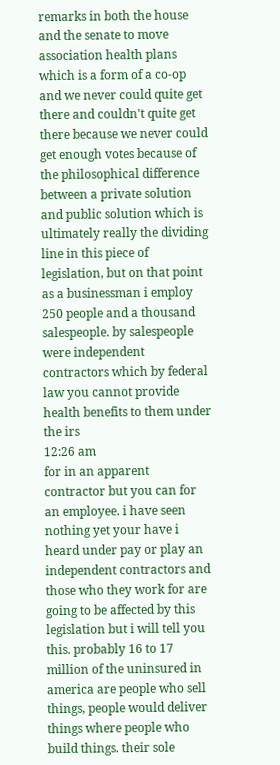remarks in both the house and the senate to move association health plans which is a form of a co-op and we never could quite get there and couldn't quite get there because we never could get enough votes because of the philosophical difference between a private solution and public solution which is ultimately really the dividing line in this piece of legislation, but on that point as a businessman i employ 250 people and a thousand salespeople. by salespeople were independent contractors which by federal law you cannot provide health benefits to them under the irs
12:26 am
for in an apparent contractor but you can for an employee. i have seen nothing yet your have i heard under pay or play an independent contractors and those who they work for are going to be affected by this legislation but i will tell you this. probably 16 to 17 million of the uninsured in america are people who sell things, people would deliver things where people who build things. their sole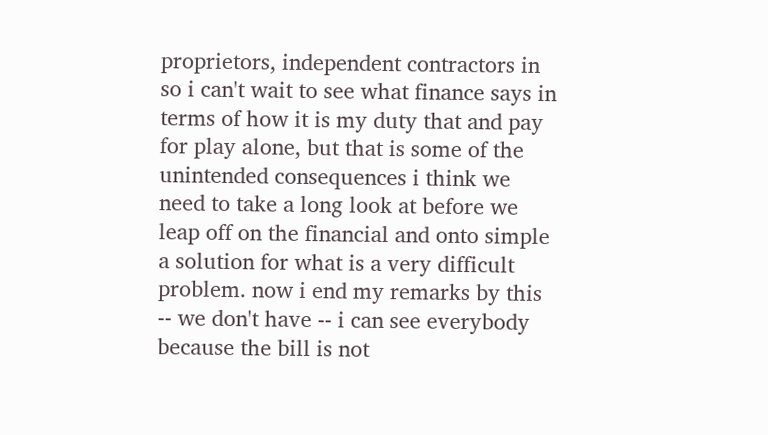proprietors, independent contractors in so i can't wait to see what finance says in terms of how it is my duty that and pay for play alone, but that is some of the unintended consequences i think we need to take a long look at before we leap off on the financial and onto simple a solution for what is a very difficult problem. now i end my remarks by this -- we don't have -- i can see everybody because the bill is not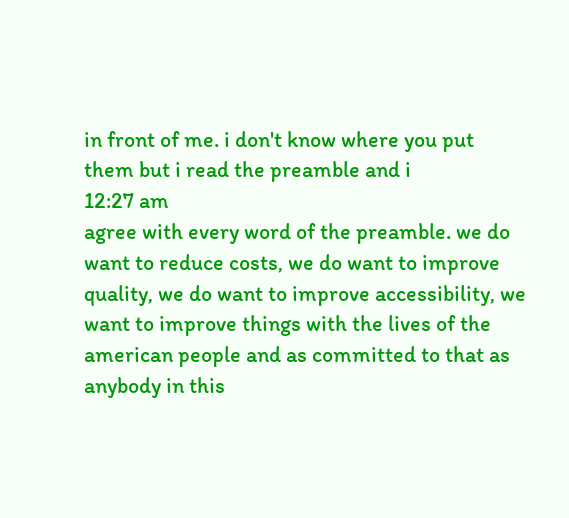in front of me. i don't know where you put them but i read the preamble and i
12:27 am
agree with every word of the preamble. we do want to reduce costs, we do want to improve quality, we do want to improve accessibility, we want to improve things with the lives of the american people and as committed to that as anybody in this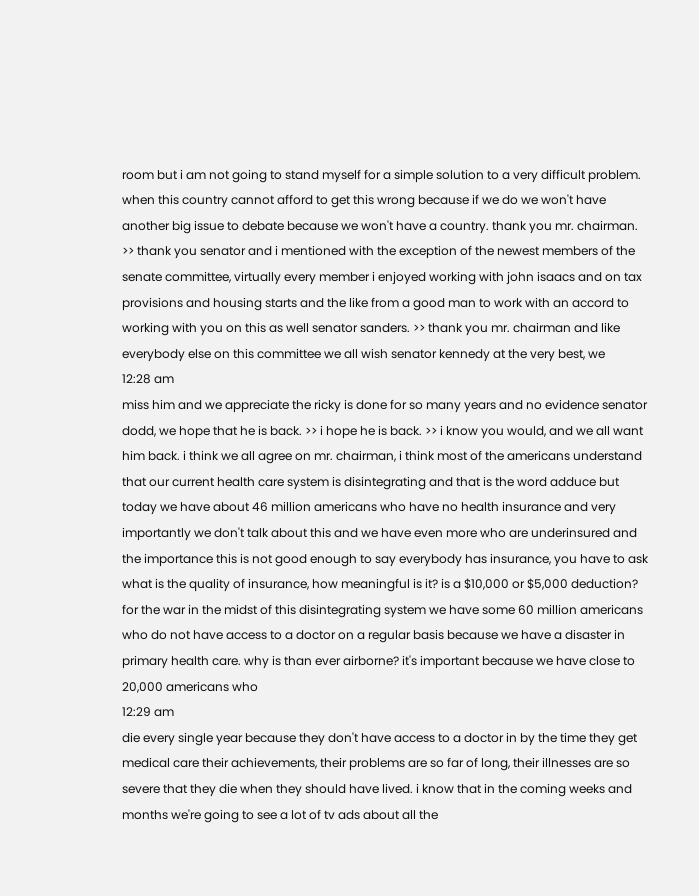room but i am not going to stand myself for a simple solution to a very difficult problem. when this country cannot afford to get this wrong because if we do we won't have another big issue to debate because we won't have a country. thank you mr. chairman. >> thank you senator and i mentioned with the exception of the newest members of the senate committee, virtually every member i enjoyed working with john isaacs and on tax provisions and housing starts and the like from a good man to work with an accord to working with you on this as well senator sanders. >> thank you mr. chairman and like everybody else on this committee we all wish senator kennedy at the very best, we
12:28 am
miss him and we appreciate the ricky is done for so many years and no evidence senator dodd, we hope that he is back. >> i hope he is back. >> i know you would, and we all want him back. i think we all agree on mr. chairman, i think most of the americans understand that our current health care system is disintegrating and that is the word adduce but today we have about 46 million americans who have no health insurance and very importantly we don't talk about this and we have even more who are underinsured and the importance this is not good enough to say everybody has insurance, you have to ask what is the quality of insurance, how meaningful is it? is a $10,000 or $5,000 deduction? for the war in the midst of this disintegrating system we have some 60 million americans who do not have access to a doctor on a regular basis because we have a disaster in primary health care. why is than ever airborne? it's important because we have close to 20,000 americans who
12:29 am
die every single year because they don't have access to a doctor in by the time they get medical care their achievements, their problems are so far of long, their illnesses are so severe that they die when they should have lived. i know that in the coming weeks and months we're going to see a lot of tv ads about all the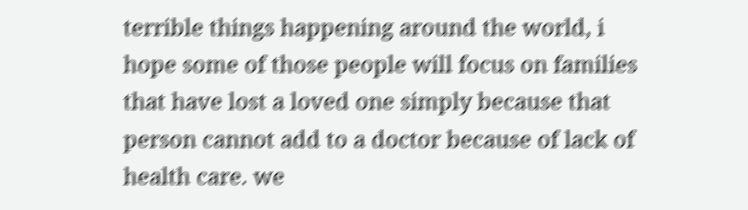terrible things happening around the world, i hope some of those people will focus on families that have lost a loved one simply because that person cannot add to a doctor because of lack of health care. we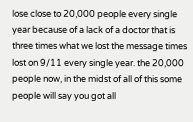lose close to 20,000 people every single year because of a lack of a doctor that is three times what we lost the message times lost on 9/11 every single year. the 20,000 people now, in the midst of all of this some people will say you got all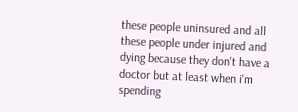these people uninsured and all these people under injured and dying because they don't have a doctor but at least when i'm spending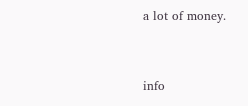a lot of money.


info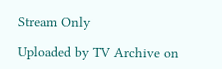Stream Only

Uploaded by TV Archive on